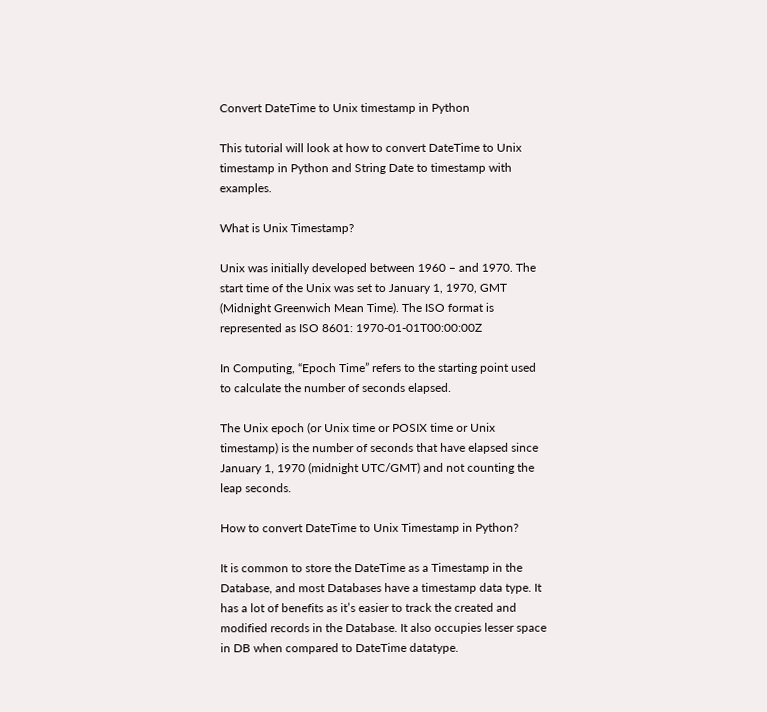Convert DateTime to Unix timestamp in Python

This tutorial will look at how to convert DateTime to Unix timestamp in Python and String Date to timestamp with examples.

What is Unix Timestamp?

Unix was initially developed between 1960 – and 1970. The start time of the Unix was set to January 1, 1970, GMT (Midnight Greenwich Mean Time). The ISO format is represented as ISO 8601: 1970-01-01T00:00:00Z

In Computing, “Epoch Time” refers to the starting point used to calculate the number of seconds elapsed.

The Unix epoch (or Unix time or POSIX time or Unix timestamp) is the number of seconds that have elapsed since January 1, 1970 (midnight UTC/GMT) and not counting the leap seconds.

How to convert DateTime to Unix Timestamp in Python?

It is common to store the DateTime as a Timestamp in the Database, and most Databases have a timestamp data type. It has a lot of benefits as it’s easier to track the created and modified records in the Database. It also occupies lesser space in DB when compared to DateTime datatype.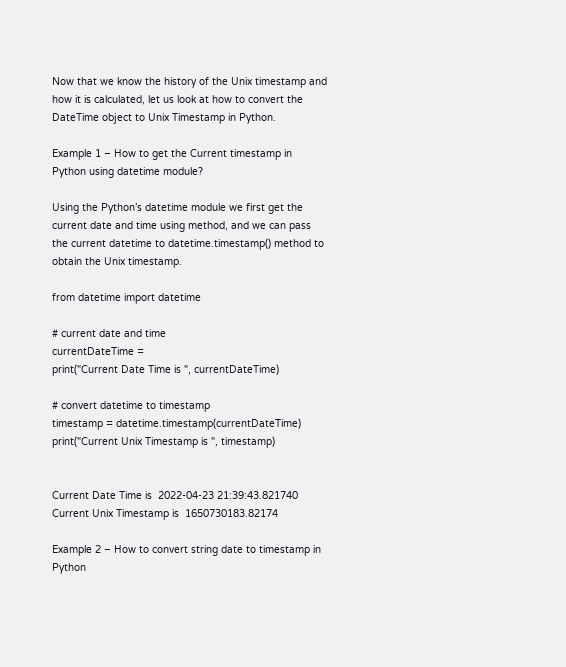Now that we know the history of the Unix timestamp and how it is calculated, let us look at how to convert the DateTime object to Unix Timestamp in Python.

Example 1 – How to get the Current timestamp in Python using datetime module?

Using the Python’s datetime module we first get the current date and time using method, and we can pass the current datetime to datetime.timestamp() method to obtain the Unix timestamp.

from datetime import datetime

# current date and time
currentDateTime =
print("Current Date Time is ", currentDateTime)

# convert datetime to timestamp
timestamp = datetime.timestamp(currentDateTime)
print("Current Unix Timestamp is ", timestamp)


Current Date Time is  2022-04-23 21:39:43.821740
Current Unix Timestamp is  1650730183.82174

Example 2 – How to convert string date to timestamp in Python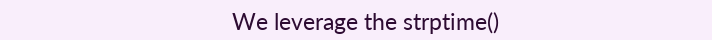We leverage the strptime()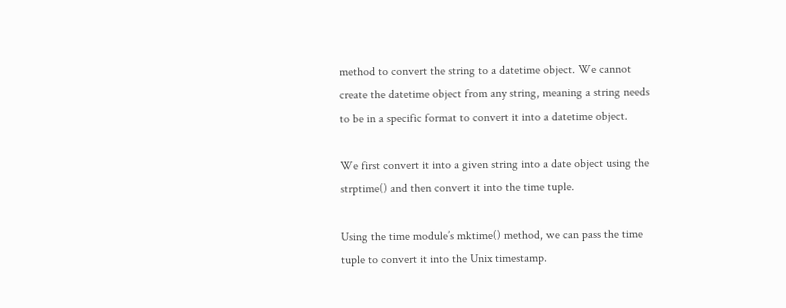method to convert the string to a datetime object. We cannot create the datetime object from any string, meaning a string needs to be in a specific format to convert it into a datetime object.

We first convert it into a given string into a date object using the strptime() and then convert it into the time tuple.

Using the time module’s mktime() method, we can pass the time tuple to convert it into the Unix timestamp.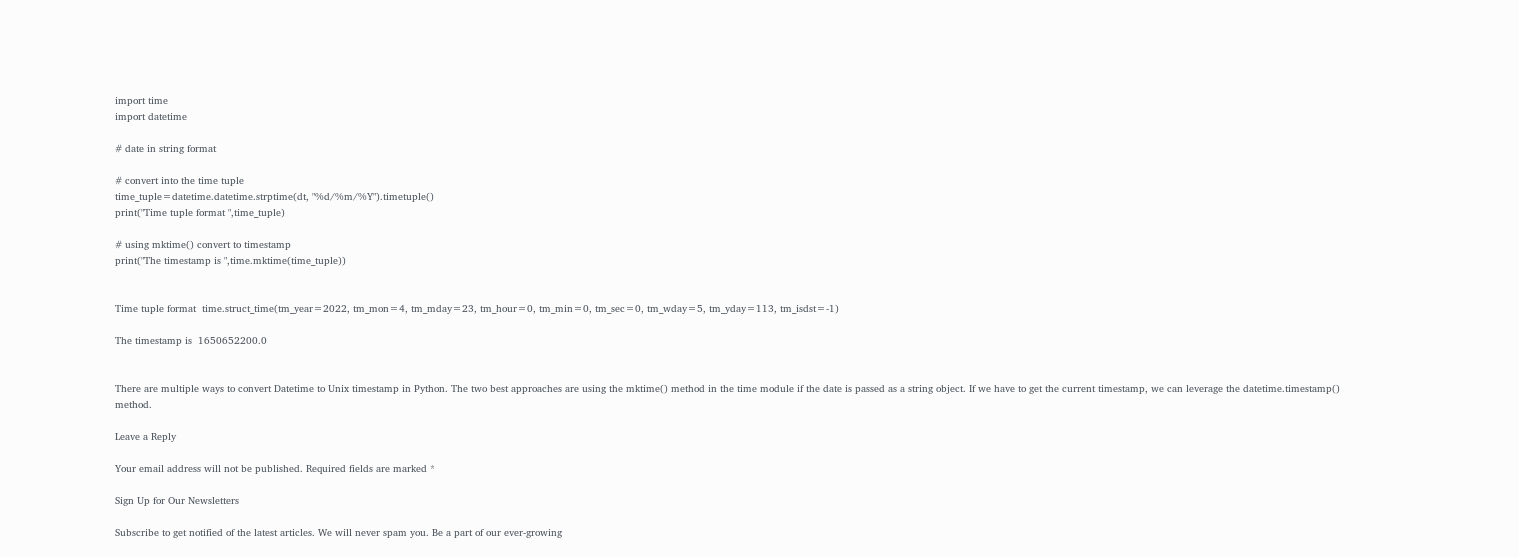import time
import datetime

# date in string format

# convert into the time tuple
time_tuple=datetime.datetime.strptime(dt, "%d/%m/%Y").timetuple()
print("Time tuple format ",time_tuple)

# using mktime() convert to timestamp
print("The timestamp is ",time.mktime(time_tuple))


Time tuple format  time.struct_time(tm_year=2022, tm_mon=4, tm_mday=23, tm_hour=0, tm_min=0, tm_sec=0, tm_wday=5, tm_yday=113, tm_isdst=-1)

The timestamp is  1650652200.0


There are multiple ways to convert Datetime to Unix timestamp in Python. The two best approaches are using the mktime() method in the time module if the date is passed as a string object. If we have to get the current timestamp, we can leverage the datetime.timestamp() method.

Leave a Reply

Your email address will not be published. Required fields are marked *

Sign Up for Our Newsletters

Subscribe to get notified of the latest articles. We will never spam you. Be a part of our ever-growing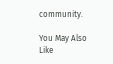community.

You May Also Like